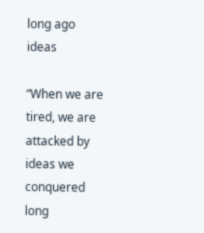long ago ideas

“When we are tired, we are attacked by ideas we conquered long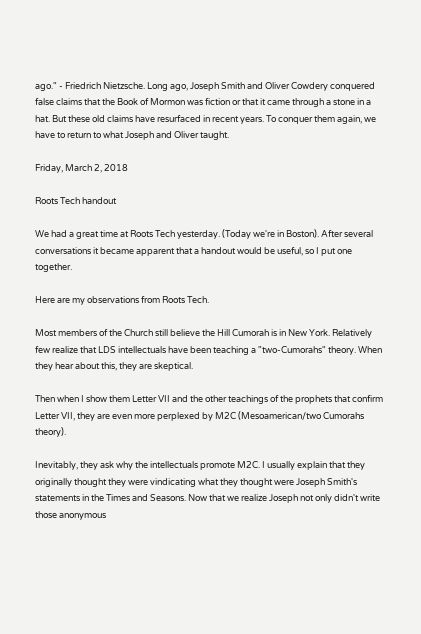ago." - Friedrich Nietzsche. Long ago, Joseph Smith and Oliver Cowdery conquered false claims that the Book of Mormon was fiction or that it came through a stone in a hat. But these old claims have resurfaced in recent years. To conquer them again, we have to return to what Joseph and Oliver taught.

Friday, March 2, 2018

Roots Tech handout

We had a great time at Roots Tech yesterday. (Today we're in Boston). After several conversations it became apparent that a handout would be useful, so I put one together.

Here are my observations from Roots Tech.

Most members of the Church still believe the Hill Cumorah is in New York. Relatively few realize that LDS intellectuals have been teaching a "two-Cumorahs" theory. When they hear about this, they are skeptical.

Then when I show them Letter VII and the other teachings of the prophets that confirm Letter VII, they are even more perplexed by M2C (Mesoamerican/two Cumorahs theory).

Inevitably, they ask why the intellectuals promote M2C. I usually explain that they originally thought they were vindicating what they thought were Joseph Smith's statements in the Times and Seasons. Now that we realize Joseph not only didn't write those anonymous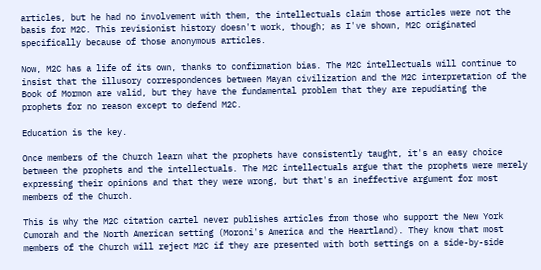articles, but he had no involvement with them, the intellectuals claim those articles were not the basis for M2C. This revisionist history doesn't work, though; as I've shown, M2C originated specifically because of those anonymous articles.

Now, M2C has a life of its own, thanks to confirmation bias. The M2C intellectuals will continue to insist that the illusory correspondences between Mayan civilization and the M2C interpretation of the Book of Mormon are valid, but they have the fundamental problem that they are repudiating the prophets for no reason except to defend M2C.

Education is the key.

Once members of the Church learn what the prophets have consistently taught, it's an easy choice between the prophets and the intellectuals. The M2C intellectuals argue that the prophets were merely expressing their opinions and that they were wrong, but that's an ineffective argument for most members of the Church.

This is why the M2C citation cartel never publishes articles from those who support the New York Cumorah and the North American setting (Moroni's America and the Heartland). They know that most members of the Church will reject M2C if they are presented with both settings on a side-by-side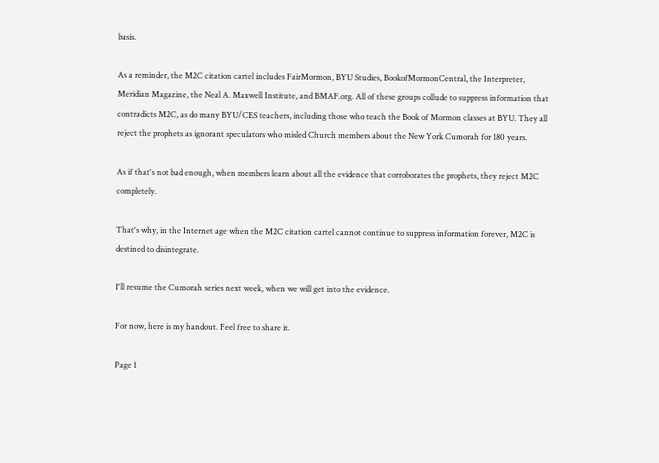basis.

As a reminder, the M2C citation cartel includes FairMormon, BYU Studies, BookofMormonCentral, the Interpreter, Meridian Magazine, the Neal A. Maxwell Institute, and BMAF.org. All of these groups collude to suppress information that contradicts M2C, as do many BYU/CES teachers, including those who teach the Book of Mormon classes at BYU. They all reject the prophets as ignorant speculators who misled Church members about the New York Cumorah for 180 years.

As if that's not bad enough, when members learn about all the evidence that corroborates the prophets, they reject M2C completely.

That's why, in the Internet age when the M2C citation cartel cannot continue to suppress information forever, M2C is destined to disintegrate.

I'll resume the Cumorah series next week, when we will get into the evidence.

For now, here is my handout. Feel free to share it.

Page 1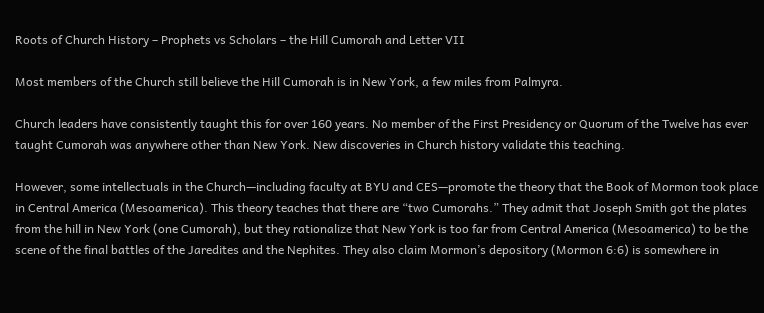Roots of Church History – Prophets vs Scholars – the Hill Cumorah and Letter VII

Most members of the Church still believe the Hill Cumorah is in New York, a few miles from Palmyra.

Church leaders have consistently taught this for over 160 years. No member of the First Presidency or Quorum of the Twelve has ever taught Cumorah was anywhere other than New York. New discoveries in Church history validate this teaching.

However, some intellectuals in the Church—including faculty at BYU and CES—promote the theory that the Book of Mormon took place in Central America (Mesoamerica). This theory teaches that there are “two Cumorahs.” They admit that Joseph Smith got the plates from the hill in New York (one Cumorah), but they rationalize that New York is too far from Central America (Mesoamerica) to be the scene of the final battles of the Jaredites and the Nephites. They also claim Mormon’s depository (Mormon 6:6) is somewhere in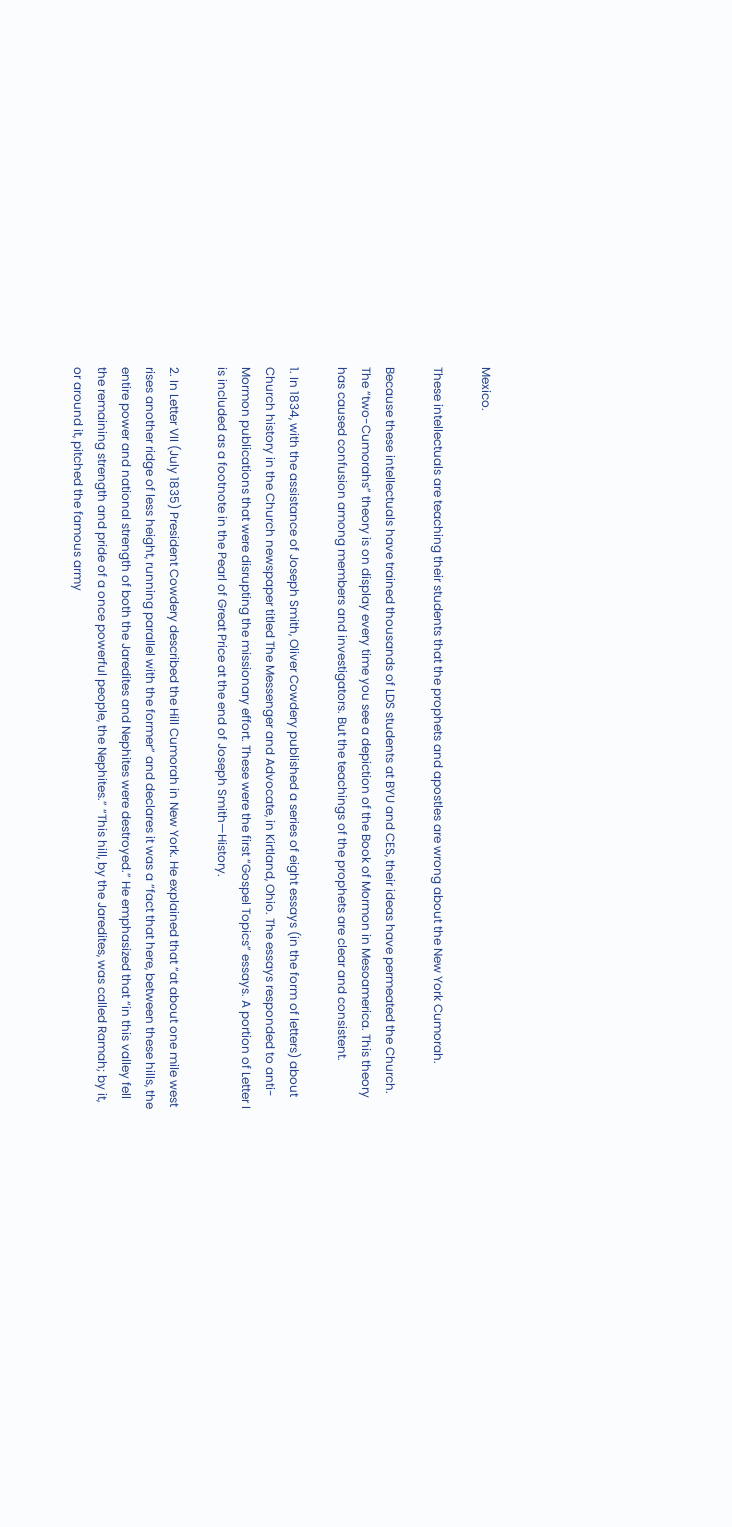Mexico.

These intellectuals are teaching their students that the prophets and apostles are wrong about the New York Cumorah.

Because these intellectuals have trained thousands of LDS students at BYU and CES, their ideas have permeated the Church. The “two-Cumorahs” theory is on display every time you see a depiction of the Book of Mormon in Mesoamerica. This theory has caused confusion among members and investigators. But the teachings of the prophets are clear and consistent.

1. In 1834, with the assistance of Joseph Smith, Oliver Cowdery published a series of eight essays (in the form of letters) about Church history in the Church newspaper titled The Messenger and Advocate, in Kirtland, Ohio. The essays responded to anti-Mormon publications that were disrupting the missionary effort. These were the first “Gospel Topics” essays. A portion of Letter I is included as a footnote in the Pearl of Great Price at the end of Joseph Smith—History.

2. In Letter VII (July 1835) President Cowdery described the Hill Cumorah in New York. He explained that “at about one mile west rises another ridge of less height, running parallel with the former” and declares it was a “fact that here, between these hills, the entire power and national strength of both the Jaredites and Nephites were destroyed.” He emphasized that “in this valley fell the remaining strength and pride of a once powerful people, the Nephites.” “This hill, by the Jaredites, was called Ramah; by it, or around it, pitched the famous army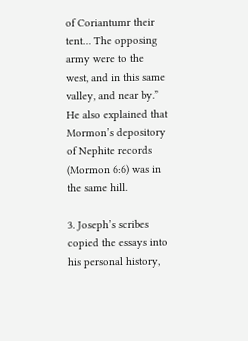of Coriantumr their tent… The opposing army were to the west, and in this same valley, and near by.” He also explained that Mormon’s depository of Nephite records (Mormon 6:6) was in the same hill.

3. Joseph’s scribes copied the essays into his personal history,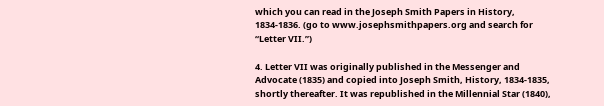which you can read in the Joseph Smith Papers in History, 1834-1836. (go to www.josephsmithpapers.org and search for “Letter VII.”)

4. Letter VII was originally published in the Messenger and Advocate (1835) and copied into Joseph Smith, History, 1834-1835, shortly thereafter. It was republished in the Millennial Star (1840),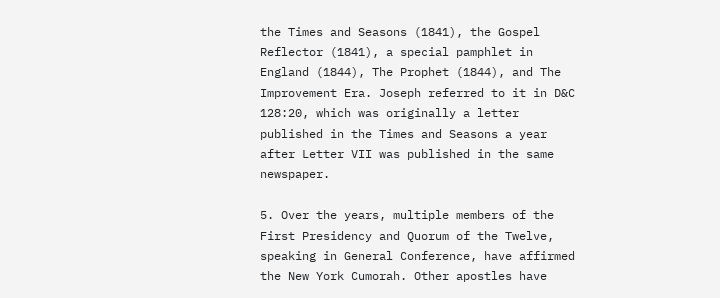the Times and Seasons (1841), the Gospel Reflector (1841), a special pamphlet in England (1844), The Prophet (1844), and The Improvement Era. Joseph referred to it in D&C 128:20, which was originally a letter published in the Times and Seasons a year after Letter VII was published in the same newspaper.

5. Over the years, multiple members of the First Presidency and Quorum of the Twelve, speaking in General Conference, have affirmed the New York Cumorah. Other apostles have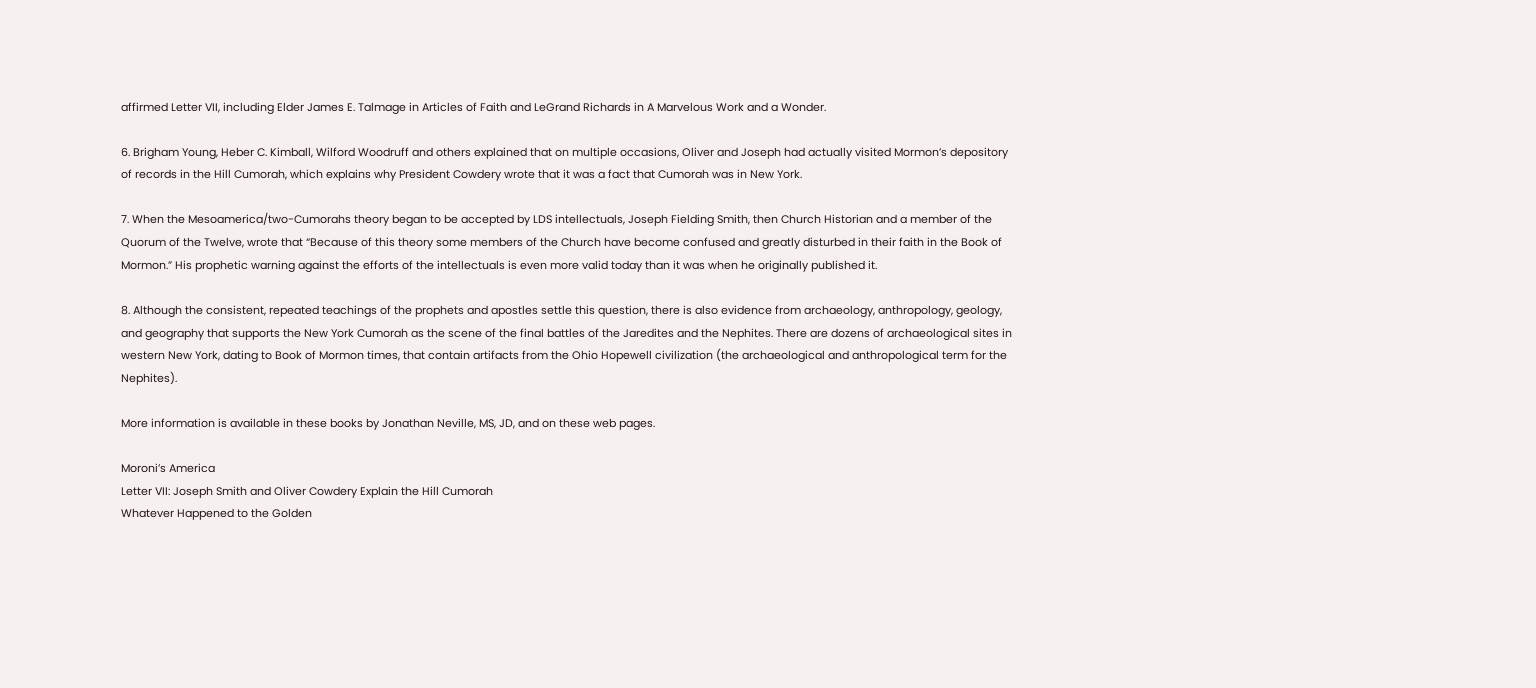affirmed Letter VII, including Elder James E. Talmage in Articles of Faith and LeGrand Richards in A Marvelous Work and a Wonder.

6. Brigham Young, Heber C. Kimball, Wilford Woodruff and others explained that on multiple occasions, Oliver and Joseph had actually visited Mormon’s depository of records in the Hill Cumorah, which explains why President Cowdery wrote that it was a fact that Cumorah was in New York.

7. When the Mesoamerica/two-Cumorahs theory began to be accepted by LDS intellectuals, Joseph Fielding Smith, then Church Historian and a member of the Quorum of the Twelve, wrote that “Because of this theory some members of the Church have become confused and greatly disturbed in their faith in the Book of Mormon.” His prophetic warning against the efforts of the intellectuals is even more valid today than it was when he originally published it.

8. Although the consistent, repeated teachings of the prophets and apostles settle this question, there is also evidence from archaeology, anthropology, geology, and geography that supports the New York Cumorah as the scene of the final battles of the Jaredites and the Nephites. There are dozens of archaeological sites in western New York, dating to Book of Mormon times, that contain artifacts from the Ohio Hopewell civilization (the archaeological and anthropological term for the Nephites).

More information is available in these books by Jonathan Neville, MS, JD, and on these web pages.

Moroni’s America
Letter VII: Joseph Smith and Oliver Cowdery Explain the Hill Cumorah
Whatever Happened to the Golden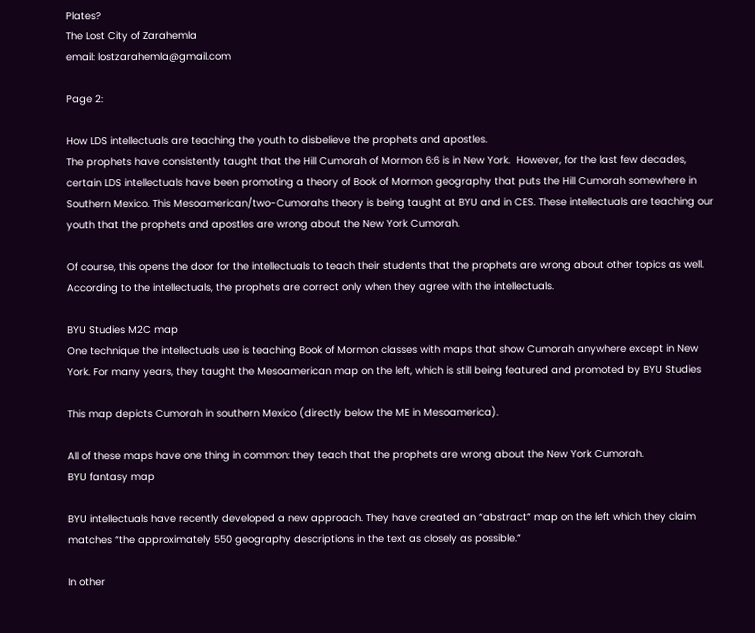Plates?
The Lost City of Zarahemla
email: lostzarahemla@gmail.com

Page 2:

How LDS intellectuals are teaching the youth to disbelieve the prophets and apostles.
The prophets have consistently taught that the Hill Cumorah of Mormon 6:6 is in New York.  However, for the last few decades, certain LDS intellectuals have been promoting a theory of Book of Mormon geography that puts the Hill Cumorah somewhere in Southern Mexico. This Mesoamerican/two-Cumorahs theory is being taught at BYU and in CES. These intellectuals are teaching our youth that the prophets and apostles are wrong about the New York Cumorah.

Of course, this opens the door for the intellectuals to teach their students that the prophets are wrong about other topics as well. According to the intellectuals, the prophets are correct only when they agree with the intellectuals.

BYU Studies M2C map
One technique the intellectuals use is teaching Book of Mormon classes with maps that show Cumorah anywhere except in New York. For many years, they taught the Mesoamerican map on the left, which is still being featured and promoted by BYU Studies

This map depicts Cumorah in southern Mexico (directly below the ME in Mesoamerica).

All of these maps have one thing in common: they teach that the prophets are wrong about the New York Cumorah.
BYU fantasy map

BYU intellectuals have recently developed a new approach. They have created an “abstract” map on the left which they claim matches “the approximately 550 geography descriptions in the text as closely as possible.”

In other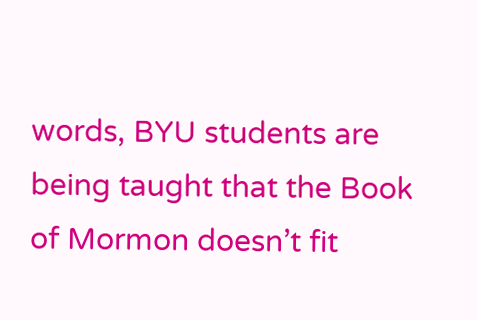words, BYU students are being taught that the Book of Mormon doesn’t fit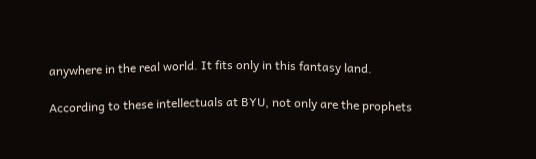anywhere in the real world. It fits only in this fantasy land.

According to these intellectuals at BYU, not only are the prophets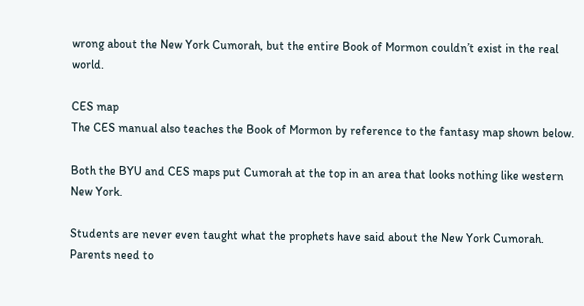wrong about the New York Cumorah, but the entire Book of Mormon couldn’t exist in the real world.

CES map
The CES manual also teaches the Book of Mormon by reference to the fantasy map shown below.

Both the BYU and CES maps put Cumorah at the top in an area that looks nothing like western New York.

Students are never even taught what the prophets have said about the New York Cumorah.
Parents need to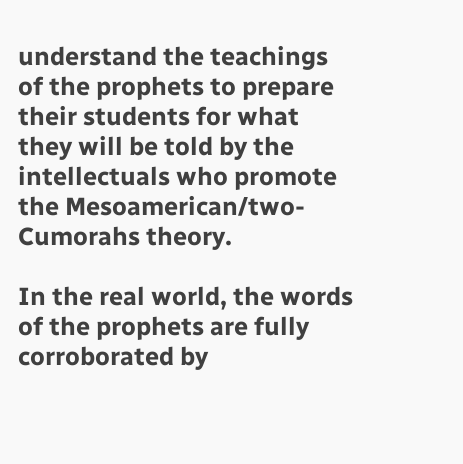understand the teachings of the prophets to prepare their students for what they will be told by the intellectuals who promote the Mesoamerican/two-Cumorahs theory.

In the real world, the words of the prophets are fully corroborated by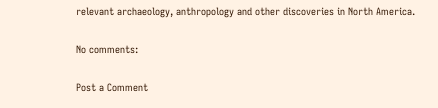relevant archaeology, anthropology and other discoveries in North America.

No comments:

Post a Comment